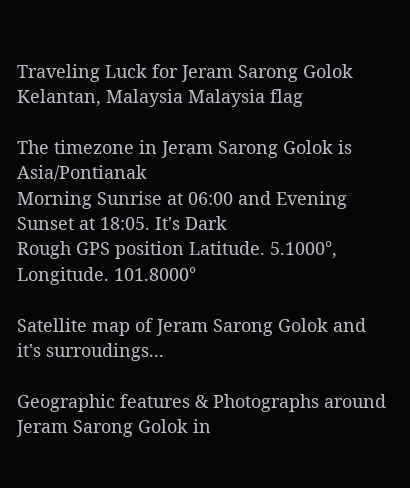Traveling Luck for Jeram Sarong Golok Kelantan, Malaysia Malaysia flag

The timezone in Jeram Sarong Golok is Asia/Pontianak
Morning Sunrise at 06:00 and Evening Sunset at 18:05. It's Dark
Rough GPS position Latitude. 5.1000°, Longitude. 101.8000°

Satellite map of Jeram Sarong Golok and it's surroudings...

Geographic features & Photographs around Jeram Sarong Golok in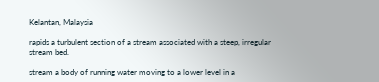Kelantan, Malaysia

rapids a turbulent section of a stream associated with a steep, irregular stream bed.

stream a body of running water moving to a lower level in a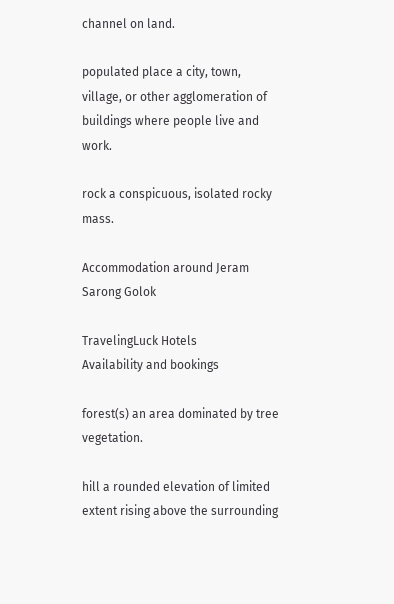channel on land.

populated place a city, town, village, or other agglomeration of buildings where people live and work.

rock a conspicuous, isolated rocky mass.

Accommodation around Jeram Sarong Golok

TravelingLuck Hotels
Availability and bookings

forest(s) an area dominated by tree vegetation.

hill a rounded elevation of limited extent rising above the surrounding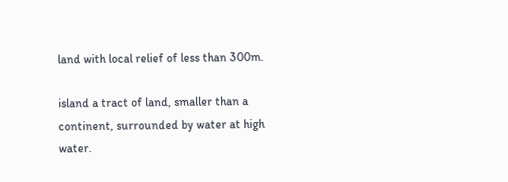land with local relief of less than 300m.

island a tract of land, smaller than a continent, surrounded by water at high water.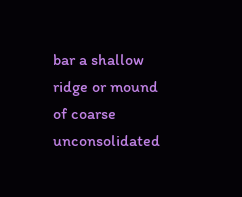bar a shallow ridge or mound of coarse unconsolidated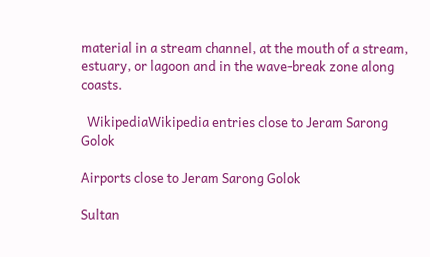material in a stream channel, at the mouth of a stream, estuary, or lagoon and in the wave-break zone along coasts.

  WikipediaWikipedia entries close to Jeram Sarong Golok

Airports close to Jeram Sarong Golok

Sultan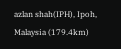azlan shah(IPH), Ipoh, Malaysia (179.4km)